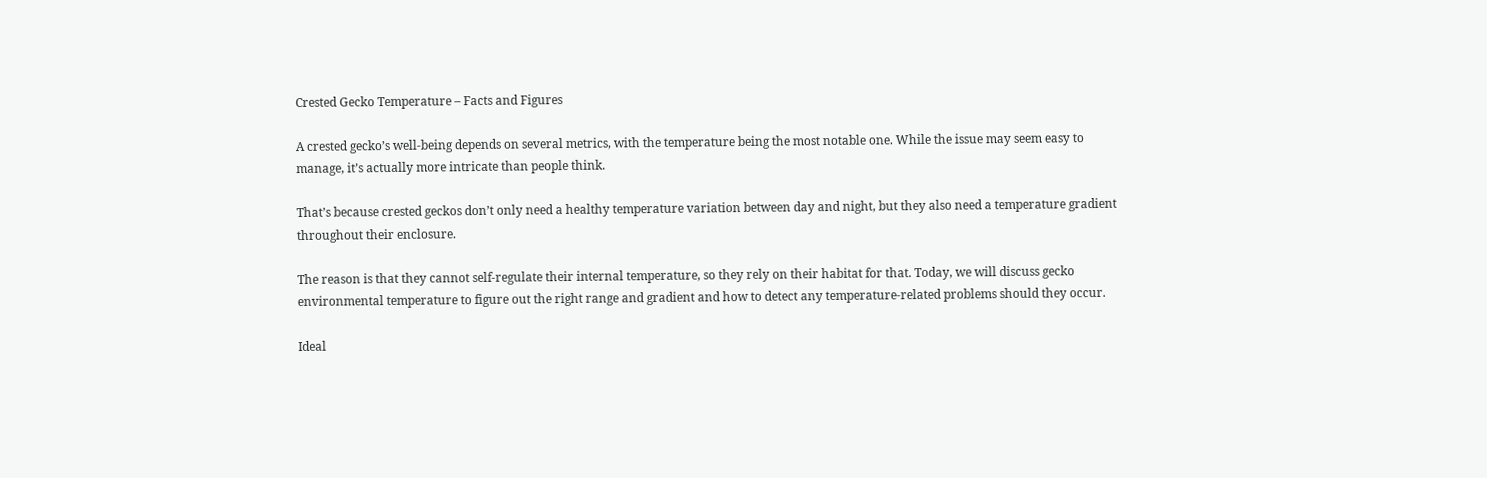Crested Gecko Temperature – Facts and Figures

A crested gecko’s well-being depends on several metrics, with the temperature being the most notable one. While the issue may seem easy to manage, it’s actually more intricate than people think.

That’s because crested geckos don’t only need a healthy temperature variation between day and night, but they also need a temperature gradient throughout their enclosure.

The reason is that they cannot self-regulate their internal temperature, so they rely on their habitat for that. Today, we will discuss gecko environmental temperature to figure out the right range and gradient and how to detect any temperature-related problems should they occur.

Ideal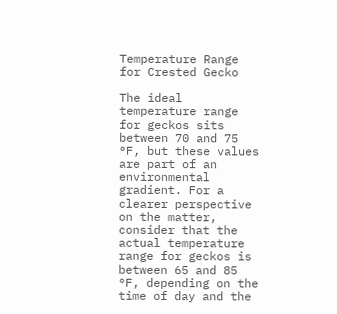Temperature Range for Crested Gecko

The ideal temperature range for geckos sits between 70 and 75 °F, but these values are part of an environmental gradient. For a clearer perspective on the matter, consider that the actual temperature range for geckos is between 65 and 85 °F, depending on the time of day and the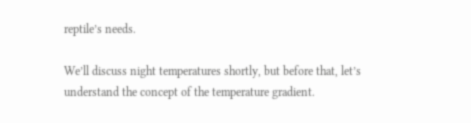reptile’s needs.

We’ll discuss night temperatures shortly, but before that, let’s understand the concept of the temperature gradient.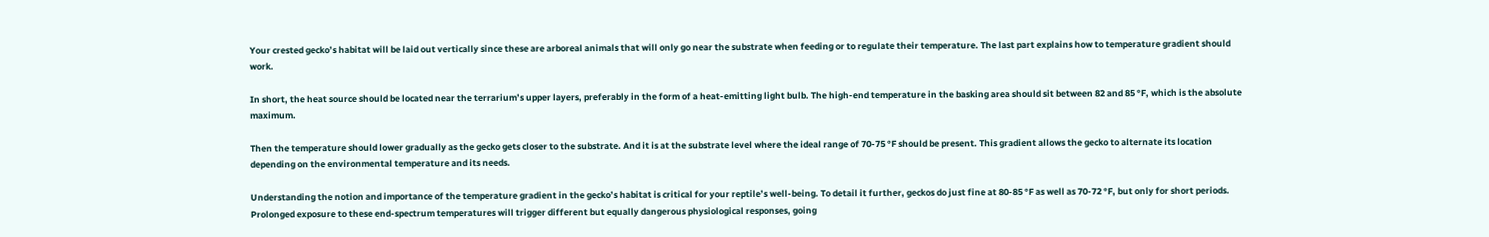Your crested gecko’s habitat will be laid out vertically since these are arboreal animals that will only go near the substrate when feeding or to regulate their temperature. The last part explains how to temperature gradient should work.

In short, the heat source should be located near the terrarium’s upper layers, preferably in the form of a heat-emitting light bulb. The high-end temperature in the basking area should sit between 82 and 85 °F, which is the absolute maximum.

Then the temperature should lower gradually as the gecko gets closer to the substrate. And it is at the substrate level where the ideal range of 70-75 °F should be present. This gradient allows the gecko to alternate its location depending on the environmental temperature and its needs.

Understanding the notion and importance of the temperature gradient in the gecko’s habitat is critical for your reptile’s well-being. To detail it further, geckos do just fine at 80-85 °F as well as 70-72 °F, but only for short periods. Prolonged exposure to these end-spectrum temperatures will trigger different but equally dangerous physiological responses, going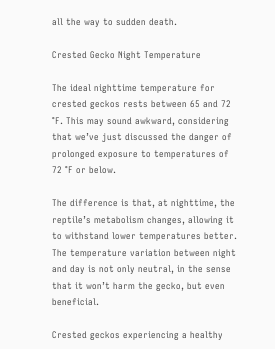all the way to sudden death.

Crested Gecko Night Temperature

The ideal nighttime temperature for crested geckos rests between 65 and 72 °F. This may sound awkward, considering that we’ve just discussed the danger of prolonged exposure to temperatures of 72 °F or below.

The difference is that, at nighttime, the reptile’s metabolism changes, allowing it to withstand lower temperatures better. The temperature variation between night and day is not only neutral, in the sense that it won’t harm the gecko, but even beneficial.

Crested geckos experiencing a healthy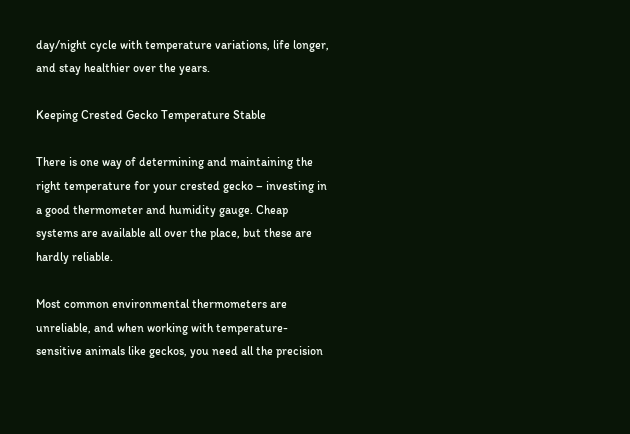day/night cycle with temperature variations, life longer, and stay healthier over the years.

Keeping Crested Gecko Temperature Stable

There is one way of determining and maintaining the right temperature for your crested gecko – investing in a good thermometer and humidity gauge. Cheap systems are available all over the place, but these are hardly reliable.

Most common environmental thermometers are unreliable, and when working with temperature-sensitive animals like geckos, you need all the precision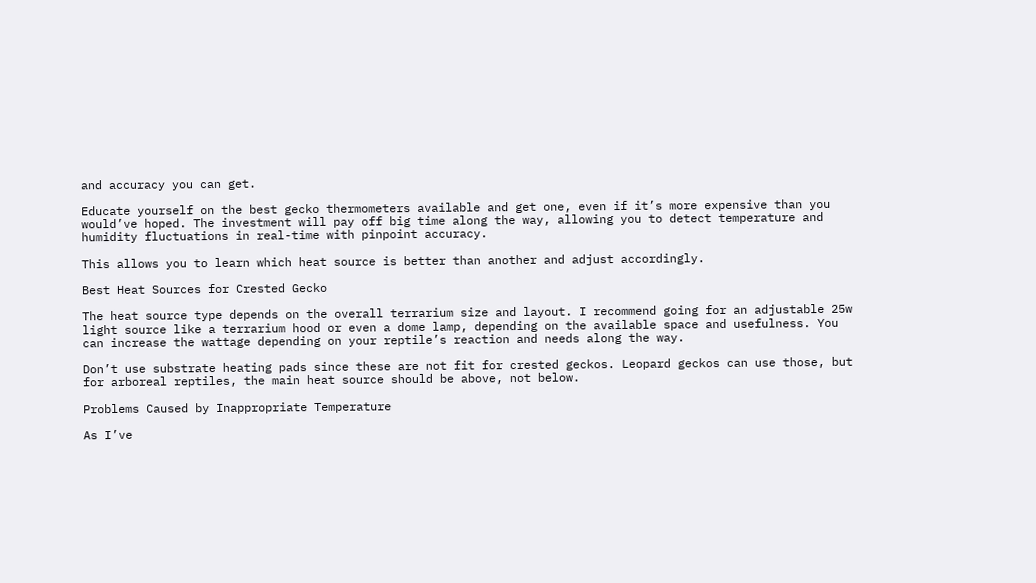and accuracy you can get.

Educate yourself on the best gecko thermometers available and get one, even if it’s more expensive than you would’ve hoped. The investment will pay off big time along the way, allowing you to detect temperature and humidity fluctuations in real-time with pinpoint accuracy.

This allows you to learn which heat source is better than another and adjust accordingly.

Best Heat Sources for Crested Gecko

The heat source type depends on the overall terrarium size and layout. I recommend going for an adjustable 25w light source like a terrarium hood or even a dome lamp, depending on the available space and usefulness. You can increase the wattage depending on your reptile’s reaction and needs along the way.

Don’t use substrate heating pads since these are not fit for crested geckos. Leopard geckos can use those, but for arboreal reptiles, the main heat source should be above, not below.

Problems Caused by Inappropriate Temperature

As I’ve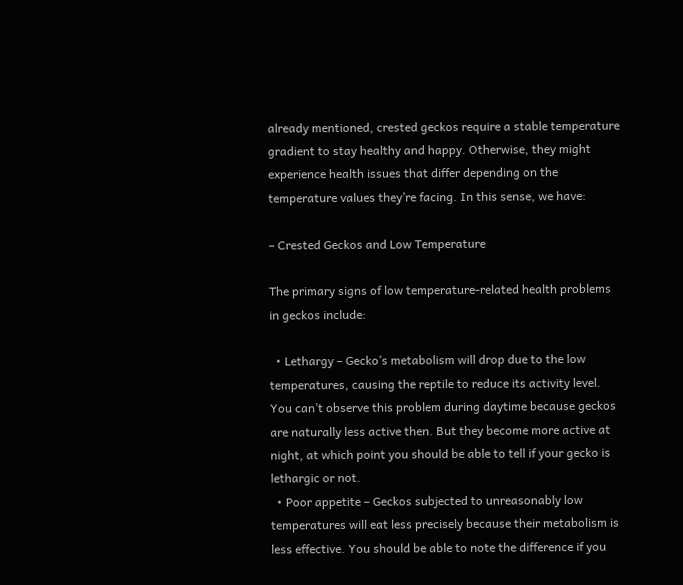already mentioned, crested geckos require a stable temperature gradient to stay healthy and happy. Otherwise, they might experience health issues that differ depending on the temperature values they’re facing. In this sense, we have:

– Crested Geckos and Low Temperature

The primary signs of low temperature-related health problems in geckos include:

  • Lethargy – Gecko’s metabolism will drop due to the low temperatures, causing the reptile to reduce its activity level. You can’t observe this problem during daytime because geckos are naturally less active then. But they become more active at night, at which point you should be able to tell if your gecko is lethargic or not.
  • Poor appetite – Geckos subjected to unreasonably low temperatures will eat less precisely because their metabolism is less effective. You should be able to note the difference if you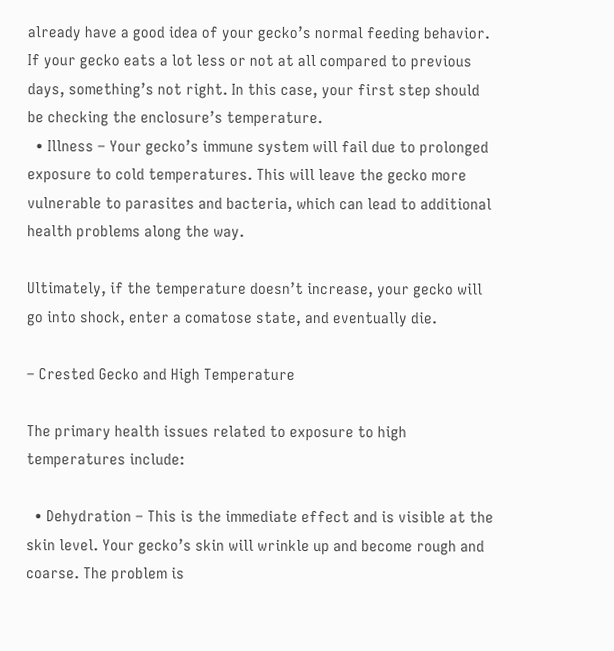already have a good idea of your gecko’s normal feeding behavior. If your gecko eats a lot less or not at all compared to previous days, something’s not right. In this case, your first step should be checking the enclosure’s temperature.
  • Illness – Your gecko’s immune system will fail due to prolonged exposure to cold temperatures. This will leave the gecko more vulnerable to parasites and bacteria, which can lead to additional health problems along the way.

Ultimately, if the temperature doesn’t increase, your gecko will go into shock, enter a comatose state, and eventually die.

– Crested Gecko and High Temperature

The primary health issues related to exposure to high temperatures include:

  • Dehydration – This is the immediate effect and is visible at the skin level. Your gecko’s skin will wrinkle up and become rough and coarse. The problem is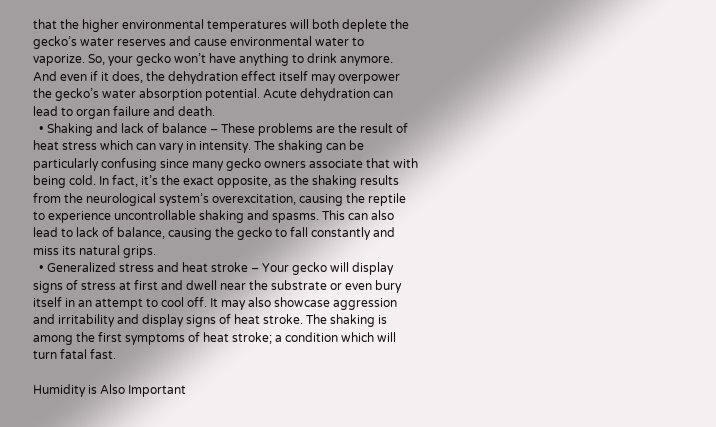that the higher environmental temperatures will both deplete the gecko’s water reserves and cause environmental water to vaporize. So, your gecko won’t have anything to drink anymore. And even if it does, the dehydration effect itself may overpower the gecko’s water absorption potential. Acute dehydration can lead to organ failure and death.
  • Shaking and lack of balance – These problems are the result of heat stress which can vary in intensity. The shaking can be particularly confusing since many gecko owners associate that with being cold. In fact, it’s the exact opposite, as the shaking results from the neurological system’s overexcitation, causing the reptile to experience uncontrollable shaking and spasms. This can also lead to lack of balance, causing the gecko to fall constantly and miss its natural grips.
  • Generalized stress and heat stroke – Your gecko will display signs of stress at first and dwell near the substrate or even bury itself in an attempt to cool off. It may also showcase aggression and irritability and display signs of heat stroke. The shaking is among the first symptoms of heat stroke; a condition which will turn fatal fast.

Humidity is Also Important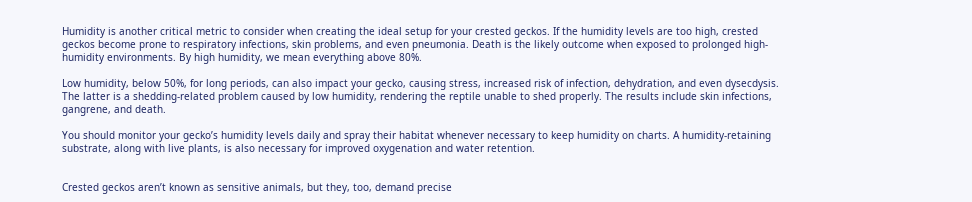Humidity is another critical metric to consider when creating the ideal setup for your crested geckos. If the humidity levels are too high, crested geckos become prone to respiratory infections, skin problems, and even pneumonia. Death is the likely outcome when exposed to prolonged high-humidity environments. By high humidity, we mean everything above 80%.

Low humidity, below 50%, for long periods, can also impact your gecko, causing stress, increased risk of infection, dehydration, and even dysecdysis. The latter is a shedding-related problem caused by low humidity, rendering the reptile unable to shed properly. The results include skin infections, gangrene, and death.

You should monitor your gecko’s humidity levels daily and spray their habitat whenever necessary to keep humidity on charts. A humidity-retaining substrate, along with live plants, is also necessary for improved oxygenation and water retention.


Crested geckos aren’t known as sensitive animals, but they, too, demand precise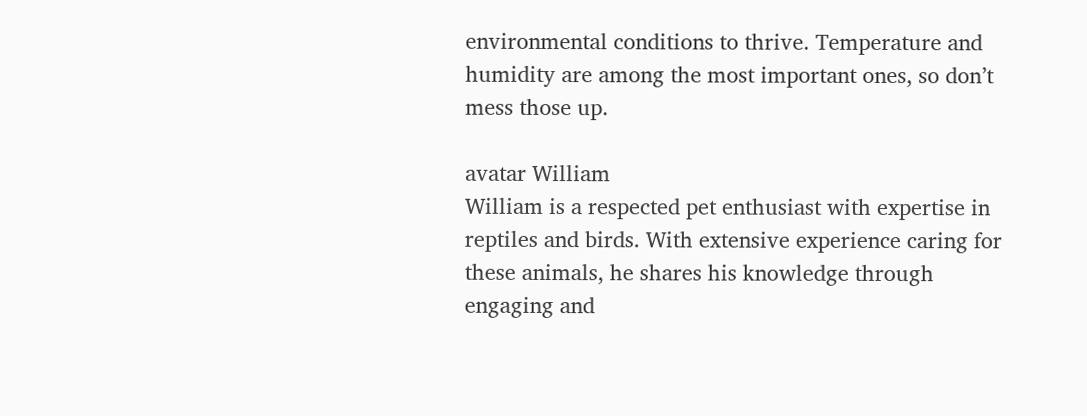environmental conditions to thrive. Temperature and humidity are among the most important ones, so don’t mess those up.

avatar William
William is a respected pet enthusiast with expertise in reptiles and birds. With extensive experience caring for these animals, he shares his knowledge through engaging and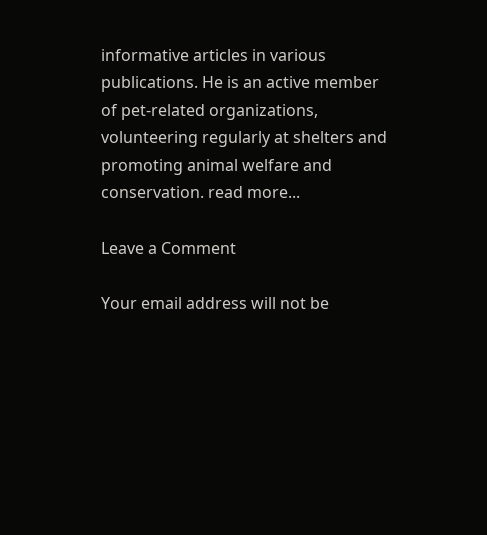informative articles in various publications. He is an active member of pet-related organizations, volunteering regularly at shelters and promoting animal welfare and conservation. read more...

Leave a Comment

Your email address will not be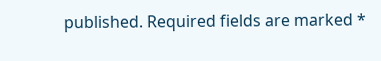published. Required fields are marked *